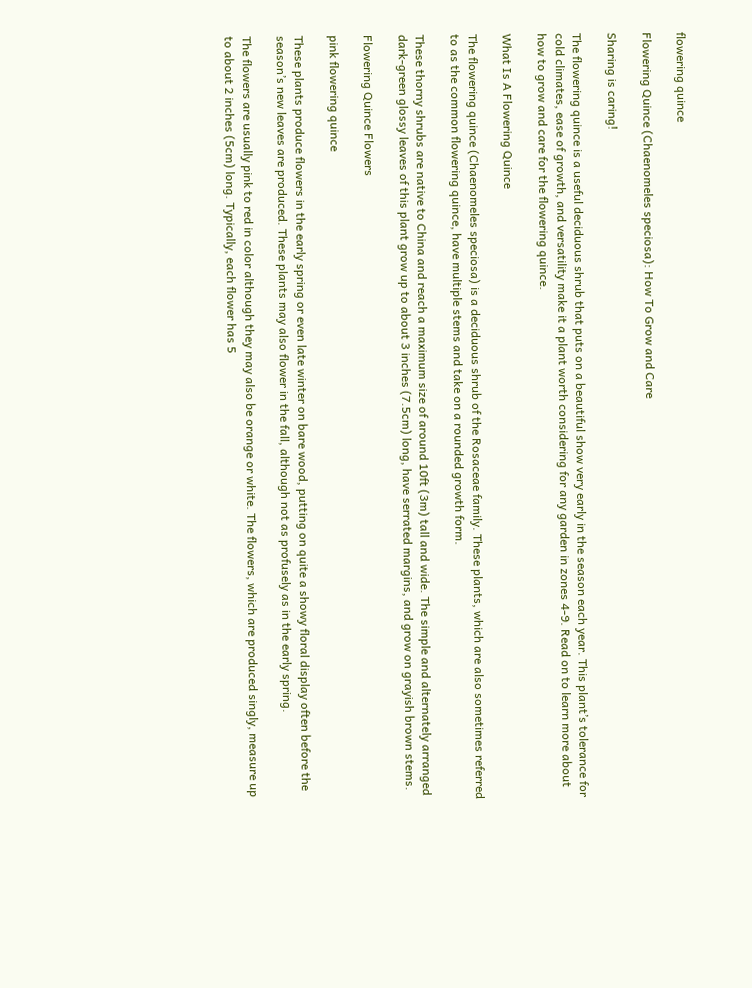flowering quince

Flowering Quince (Chaenomeles speciosa): How To Grow and Care

Sharing is caring!

The flowering quince is a useful deciduous shrub that puts on a beautiful show very early in the season each year. This plant’s tolerance for cold climates, ease of growth, and versatility make it a plant worth considering for any garden in zones 4-9. Read on to learn more about how to grow and care for the flowering quince.

What Is A Flowering Quince

The flowering quince (Chaenomeles speciosa) is a deciduous shrub of the Rosaceae family. These plants, which are also sometimes referred to as the common flowering quince, have multiple stems and take on a rounded growth form.

These thorny shrubs are native to China and reach a maximum size of around 10ft (3m) tall and wide. The simple and alternately arranged dark-green glossy leaves of this plant grow up to about 3 inches (7.5cm) long, have serrated margins, and grow on grayish brown stems.

Flowering Quince Flowers

pink flowering quince

These plants produce flowers in the early spring or even late winter on bare wood, putting on quite a showy floral display often before the season’s new leaves are produced. These plants may also flower in the fall, although not as profusely as in the early spring.

The flowers are usually pink to red in color although they may also be orange or white. The flowers, which are produced singly, measure up to about 2 inches (5cm) long. Typically, each flower has 5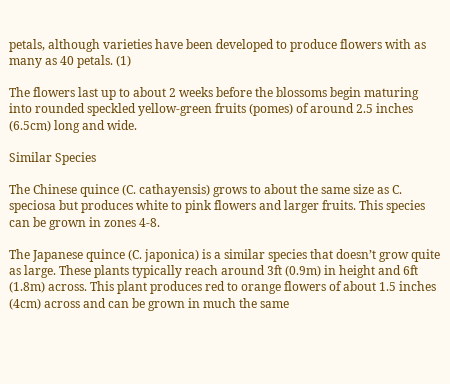petals, although varieties have been developed to produce flowers with as many as 40 petals. (1)

The flowers last up to about 2 weeks before the blossoms begin maturing into rounded speckled yellow-green fruits (pomes) of around 2.5 inches (6.5cm) long and wide.

Similar Species

The Chinese quince (C. cathayensis) grows to about the same size as C. speciosa but produces white to pink flowers and larger fruits. This species can be grown in zones 4-8.

The Japanese quince (C. japonica) is a similar species that doesn’t grow quite as large. These plants typically reach around 3ft (0.9m) in height and 6ft (1.8m) across. This plant produces red to orange flowers of about 1.5 inches (4cm) across and can be grown in much the same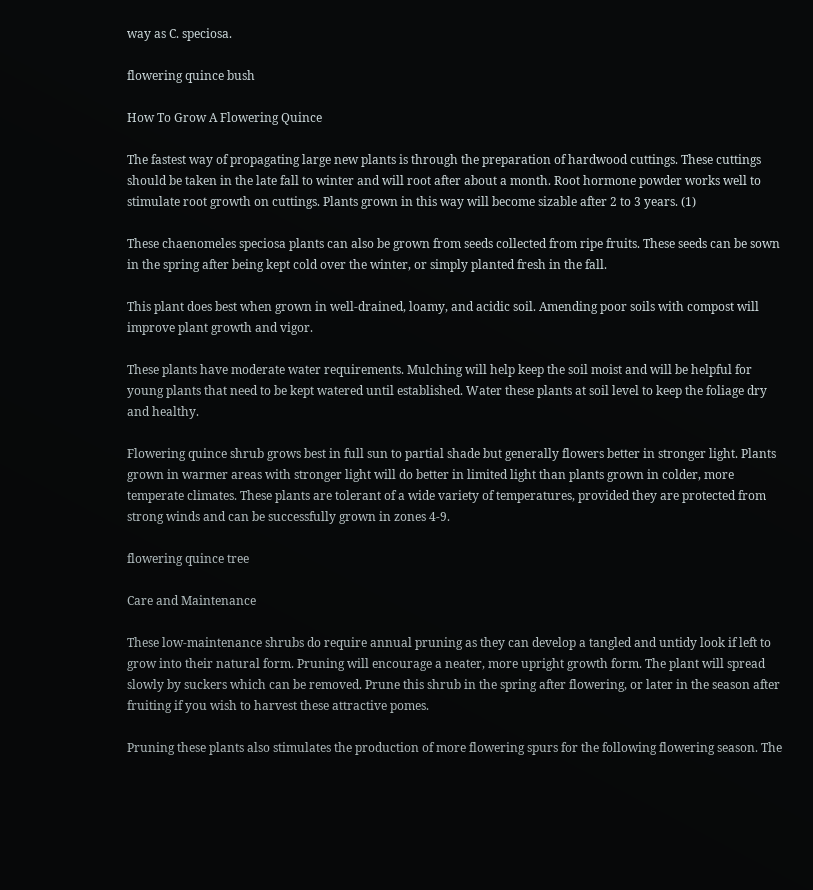way as C. speciosa.

flowering quince bush

How To Grow A Flowering Quince

The fastest way of propagating large new plants is through the preparation of hardwood cuttings. These cuttings should be taken in the late fall to winter and will root after about a month. Root hormone powder works well to stimulate root growth on cuttings. Plants grown in this way will become sizable after 2 to 3 years. (1)

These chaenomeles speciosa plants can also be grown from seeds collected from ripe fruits. These seeds can be sown in the spring after being kept cold over the winter, or simply planted fresh in the fall.

This plant does best when grown in well-drained, loamy, and acidic soil. Amending poor soils with compost will improve plant growth and vigor.

These plants have moderate water requirements. Mulching will help keep the soil moist and will be helpful for young plants that need to be kept watered until established. Water these plants at soil level to keep the foliage dry and healthy.

Flowering quince shrub grows best in full sun to partial shade but generally flowers better in stronger light. Plants grown in warmer areas with stronger light will do better in limited light than plants grown in colder, more temperate climates. These plants are tolerant of a wide variety of temperatures, provided they are protected from strong winds and can be successfully grown in zones 4-9.

flowering quince tree

Care and Maintenance

These low-maintenance shrubs do require annual pruning as they can develop a tangled and untidy look if left to grow into their natural form. Pruning will encourage a neater, more upright growth form. The plant will spread slowly by suckers which can be removed. Prune this shrub in the spring after flowering, or later in the season after fruiting if you wish to harvest these attractive pomes.

Pruning these plants also stimulates the production of more flowering spurs for the following flowering season. The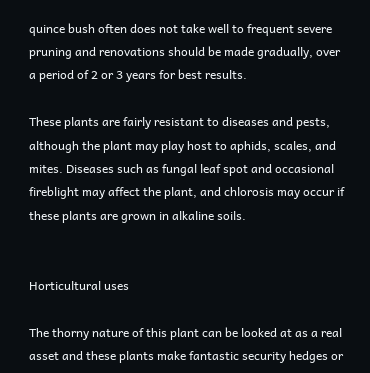quince bush often does not take well to frequent severe pruning and renovations should be made gradually, over a period of 2 or 3 years for best results.

These plants are fairly resistant to diseases and pests, although the plant may play host to aphids, scales, and mites. Diseases such as fungal leaf spot and occasional fireblight may affect the plant, and chlorosis may occur if these plants are grown in alkaline soils.


Horticultural uses

The thorny nature of this plant can be looked at as a real asset and these plants make fantastic security hedges or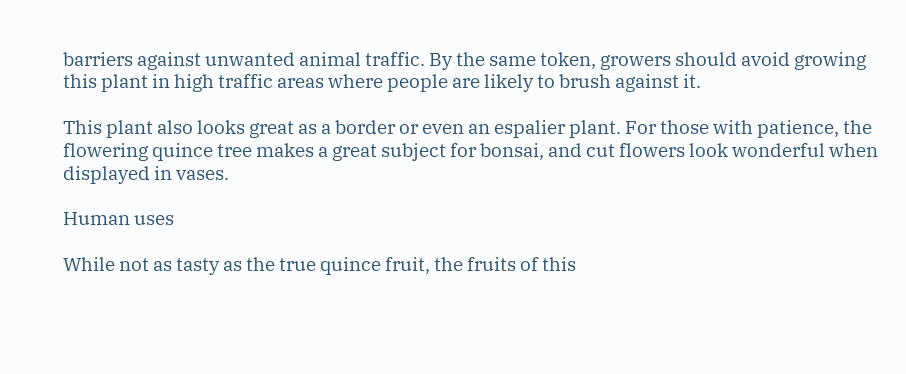barriers against unwanted animal traffic. By the same token, growers should avoid growing this plant in high traffic areas where people are likely to brush against it.

This plant also looks great as a border or even an espalier plant. For those with patience, the flowering quince tree makes a great subject for bonsai, and cut flowers look wonderful when displayed in vases.

Human uses

While not as tasty as the true quince fruit, the fruits of this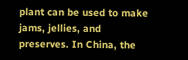plant can be used to make jams, jellies, and preserves. In China, the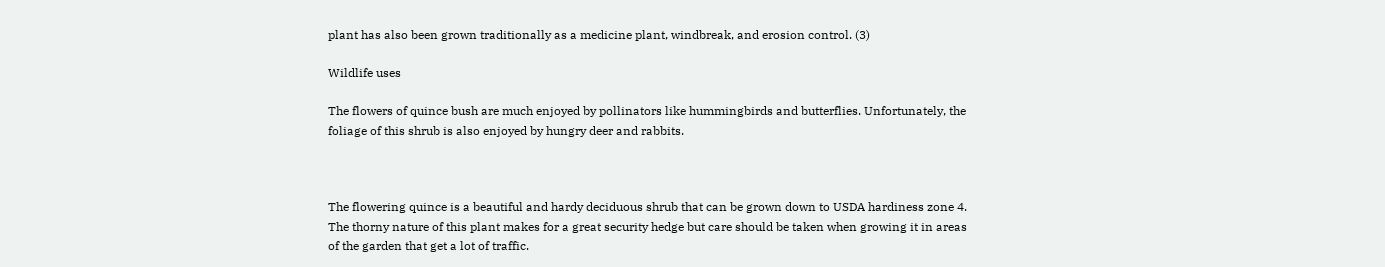plant has also been grown traditionally as a medicine plant, windbreak, and erosion control. (3)

Wildlife uses

The flowers of quince bush are much enjoyed by pollinators like hummingbirds and butterflies. Unfortunately, the foliage of this shrub is also enjoyed by hungry deer and rabbits.



The flowering quince is a beautiful and hardy deciduous shrub that can be grown down to USDA hardiness zone 4. The thorny nature of this plant makes for a great security hedge but care should be taken when growing it in areas of the garden that get a lot of traffic.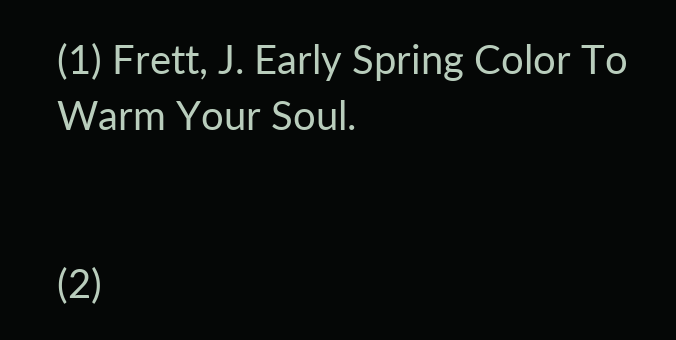(1) Frett, J. Early Spring Color To Warm Your Soul.


(2)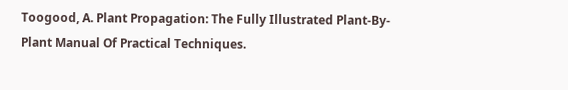Toogood, A. Plant Propagation: The Fully Illustrated Plant-By-Plant Manual Of Practical Techniques.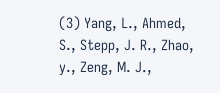(3) Yang, L., Ahmed, S., Stepp, J. R., Zhao, y., Zeng, M. J.,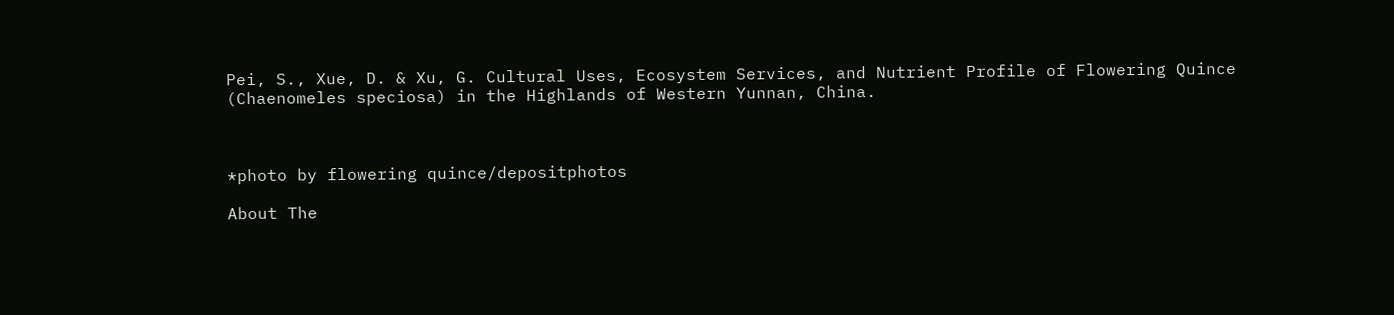Pei, S., Xue, D. & Xu, G. Cultural Uses, Ecosystem Services, and Nutrient Profile of Flowering Quince (Chaenomeles speciosa) in the Highlands of Western Yunnan, China.



*photo by flowering quince/depositphotos

About The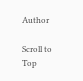Author

Scroll to Top